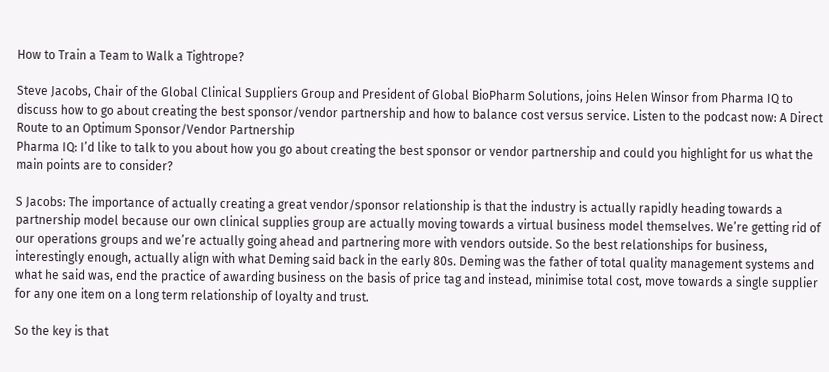How to Train a Team to Walk a Tightrope?

Steve Jacobs, Chair of the Global Clinical Suppliers Group and President of Global BioPharm Solutions, joins Helen Winsor from Pharma IQ to discuss how to go about creating the best sponsor/vendor partnership and how to balance cost versus service. Listen to the podcast now: A Direct Route to an Optimum Sponsor/Vendor Partnership
Pharma IQ: I’d like to talk to you about how you go about creating the best sponsor or vendor partnership and could you highlight for us what the main points are to consider?

S Jacobs: The importance of actually creating a great vendor/sponsor relationship is that the industry is actually rapidly heading towards a partnership model because our own clinical supplies group are actually moving towards a virtual business model themselves. We’re getting rid of our operations groups and we’re actually going ahead and partnering more with vendors outside. So the best relationships for business, interestingly enough, actually align with what Deming said back in the early 80s. Deming was the father of total quality management systems and what he said was, end the practice of awarding business on the basis of price tag and instead, minimise total cost, move towards a single supplier for any one item on a long term relationship of loyalty and trust.

So the key is that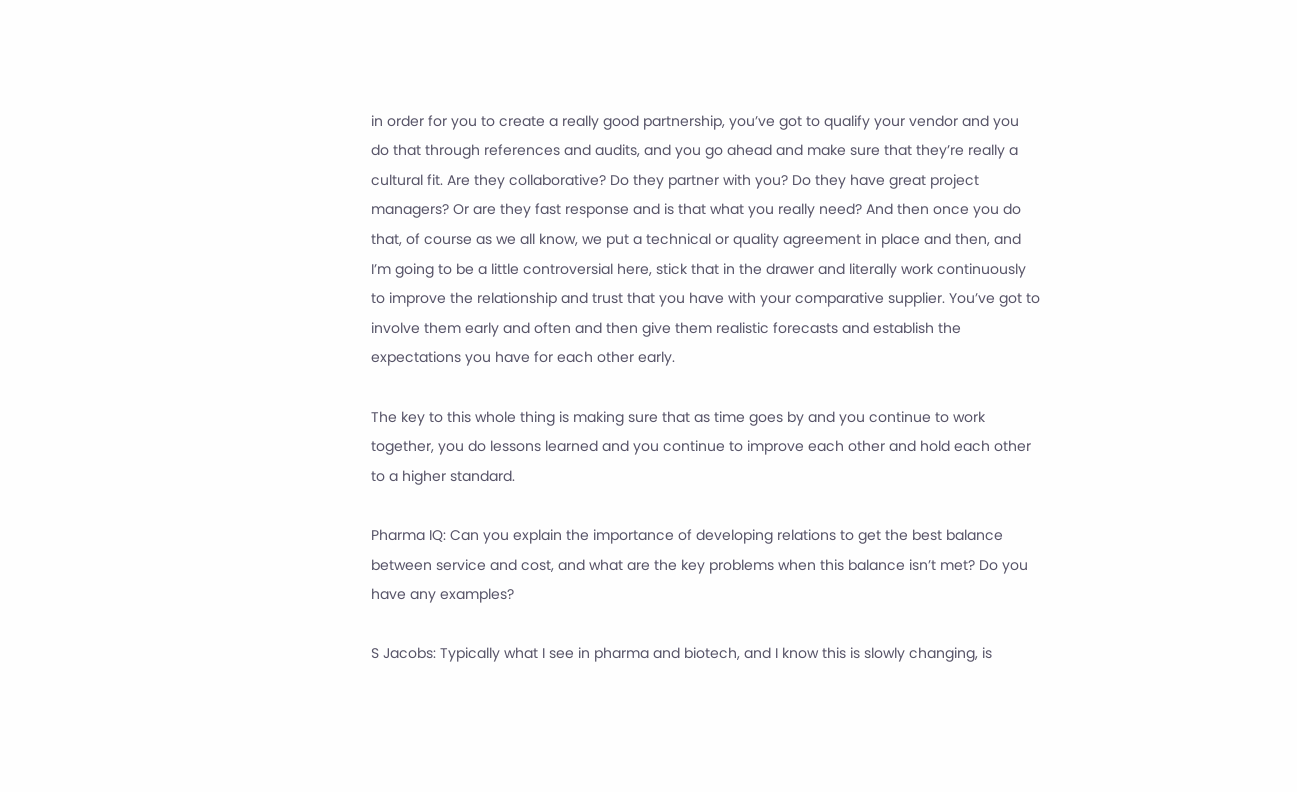in order for you to create a really good partnership, you’ve got to qualify your vendor and you do that through references and audits, and you go ahead and make sure that they’re really a cultural fit. Are they collaborative? Do they partner with you? Do they have great project managers? Or are they fast response and is that what you really need? And then once you do that, of course as we all know, we put a technical or quality agreement in place and then, and I’m going to be a little controversial here, stick that in the drawer and literally work continuously to improve the relationship and trust that you have with your comparative supplier. You’ve got to involve them early and often and then give them realistic forecasts and establish the expectations you have for each other early.

The key to this whole thing is making sure that as time goes by and you continue to work together, you do lessons learned and you continue to improve each other and hold each other to a higher standard.

Pharma IQ: Can you explain the importance of developing relations to get the best balance between service and cost, and what are the key problems when this balance isn’t met? Do you have any examples?

S Jacobs: Typically what I see in pharma and biotech, and I know this is slowly changing, is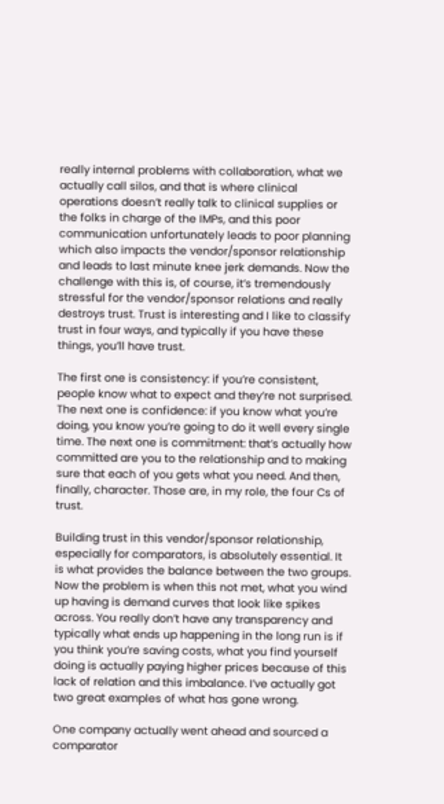really internal problems with collaboration, what we actually call silos, and that is where clinical operations doesn’t really talk to clinical supplies or the folks in charge of the IMPs, and this poor communication unfortunately leads to poor planning which also impacts the vendor/sponsor relationship and leads to last minute knee jerk demands. Now the challenge with this is, of course, it’s tremendously stressful for the vendor/sponsor relations and really destroys trust. Trust is interesting and I like to classify trust in four ways, and typically if you have these things, you’ll have trust.

The first one is consistency: if you’re consistent, people know what to expect and they’re not surprised. The next one is confidence: if you know what you’re doing, you know you’re going to do it well every single time. The next one is commitment: that’s actually how committed are you to the relationship and to making sure that each of you gets what you need. And then, finally, character. Those are, in my role, the four Cs of trust.

Building trust in this vendor/sponsor relationship, especially for comparators, is absolutely essential. It is what provides the balance between the two groups. Now the problem is when this not met, what you wind up having is demand curves that look like spikes across. You really don’t have any transparency and typically what ends up happening in the long run is if you think you’re saving costs, what you find yourself doing is actually paying higher prices because of this lack of relation and this imbalance. I’ve actually got two great examples of what has gone wrong.

One company actually went ahead and sourced a comparator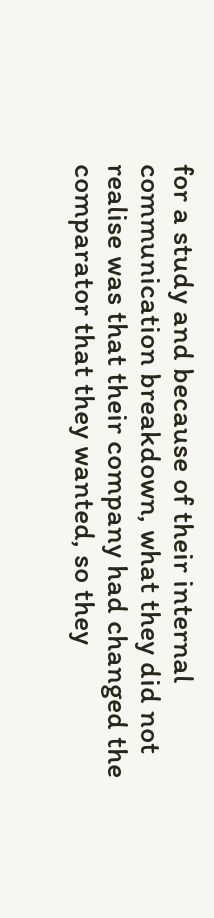for a study and because of their internal communication breakdown, what they did not realise was that their company had changed the comparator that they wanted, so they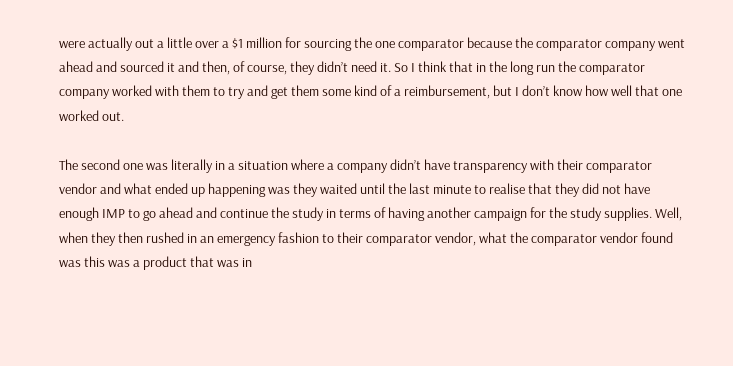were actually out a little over a $1 million for sourcing the one comparator because the comparator company went ahead and sourced it and then, of course, they didn’t need it. So I think that in the long run the comparator company worked with them to try and get them some kind of a reimbursement, but I don’t know how well that one worked out.

The second one was literally in a situation where a company didn’t have transparency with their comparator vendor and what ended up happening was they waited until the last minute to realise that they did not have enough IMP to go ahead and continue the study in terms of having another campaign for the study supplies. Well, when they then rushed in an emergency fashion to their comparator vendor, what the comparator vendor found was this was a product that was in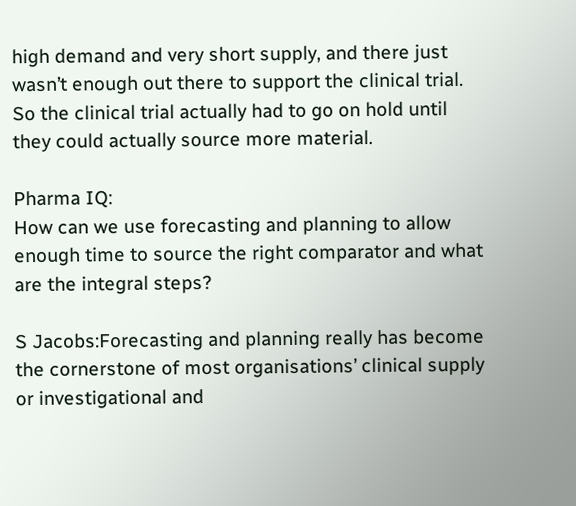high demand and very short supply, and there just wasn’t enough out there to support the clinical trial. So the clinical trial actually had to go on hold until they could actually source more material.

Pharma IQ:
How can we use forecasting and planning to allow enough time to source the right comparator and what are the integral steps?

S Jacobs:Forecasting and planning really has become the cornerstone of most organisations’ clinical supply or investigational and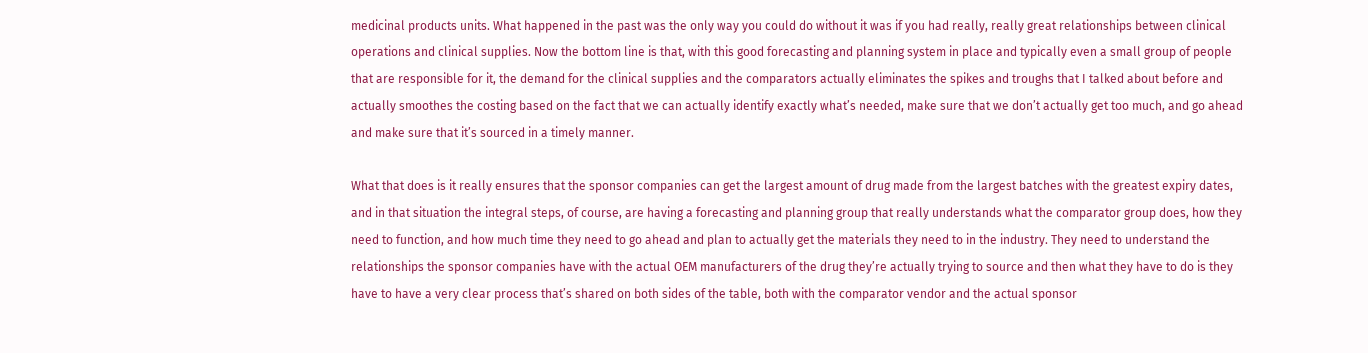medicinal products units. What happened in the past was the only way you could do without it was if you had really, really great relationships between clinical operations and clinical supplies. Now the bottom line is that, with this good forecasting and planning system in place and typically even a small group of people that are responsible for it, the demand for the clinical supplies and the comparators actually eliminates the spikes and troughs that I talked about before and actually smoothes the costing based on the fact that we can actually identify exactly what’s needed, make sure that we don’t actually get too much, and go ahead and make sure that it’s sourced in a timely manner.

What that does is it really ensures that the sponsor companies can get the largest amount of drug made from the largest batches with the greatest expiry dates, and in that situation the integral steps, of course, are having a forecasting and planning group that really understands what the comparator group does, how they need to function, and how much time they need to go ahead and plan to actually get the materials they need to in the industry. They need to understand the relationships the sponsor companies have with the actual OEM manufacturers of the drug they’re actually trying to source and then what they have to do is they have to have a very clear process that’s shared on both sides of the table, both with the comparator vendor and the actual sponsor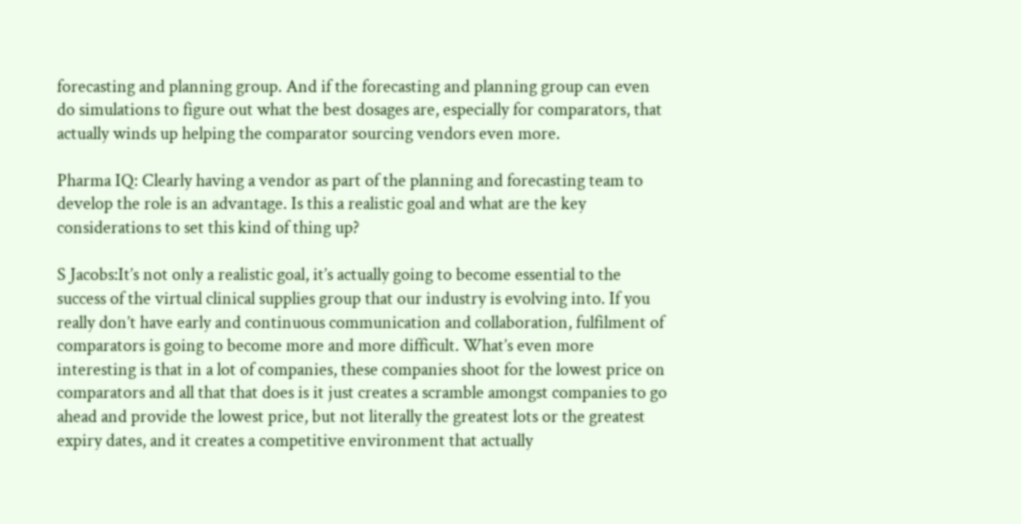forecasting and planning group. And if the forecasting and planning group can even do simulations to figure out what the best dosages are, especially for comparators, that actually winds up helping the comparator sourcing vendors even more.

Pharma IQ: Clearly having a vendor as part of the planning and forecasting team to develop the role is an advantage. Is this a realistic goal and what are the key considerations to set this kind of thing up?

S Jacobs:It’s not only a realistic goal, it’s actually going to become essential to the success of the virtual clinical supplies group that our industry is evolving into. If you really don’t have early and continuous communication and collaboration, fulfilment of comparators is going to become more and more difficult. What’s even more interesting is that in a lot of companies, these companies shoot for the lowest price on comparators and all that that does is it just creates a scramble amongst companies to go ahead and provide the lowest price, but not literally the greatest lots or the greatest expiry dates, and it creates a competitive environment that actually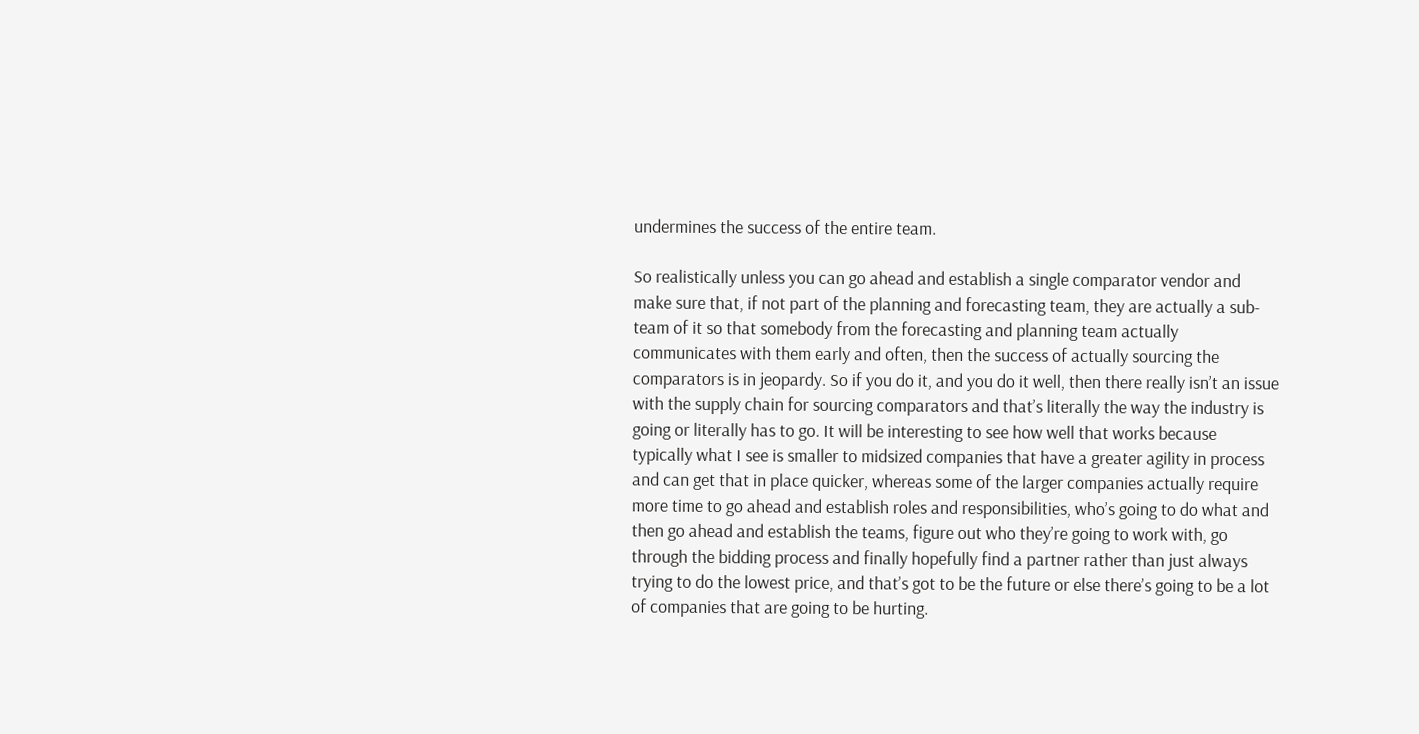undermines the success of the entire team.

So realistically unless you can go ahead and establish a single comparator vendor and make sure that, if not part of the planning and forecasting team, they are actually a sub-team of it so that somebody from the forecasting and planning team actually communicates with them early and often, then the success of actually sourcing the comparators is in jeopardy. So if you do it, and you do it well, then there really isn’t an issue with the supply chain for sourcing comparators and that’s literally the way the industry is going or literally has to go. It will be interesting to see how well that works because typically what I see is smaller to midsized companies that have a greater agility in process and can get that in place quicker, whereas some of the larger companies actually require more time to go ahead and establish roles and responsibilities, who’s going to do what and then go ahead and establish the teams, figure out who they’re going to work with, go through the bidding process and finally hopefully find a partner rather than just always trying to do the lowest price, and that’s got to be the future or else there’s going to be a lot of companies that are going to be hurting.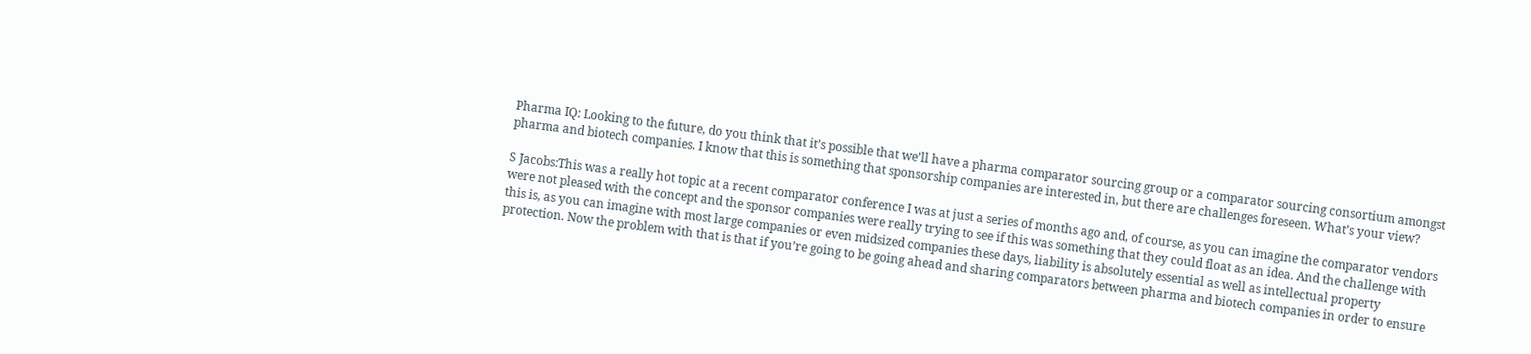Pharma IQ: Looking to the future, do you think that it’s possible that we’ll have a pharma comparator sourcing group or a comparator sourcing consortium amongst pharma and biotech companies. I know that this is something that sponsorship companies are interested in, but there are challenges foreseen. What’s your view?

S Jacobs:This was a really hot topic at a recent comparator conference I was at just a series of months ago and, of course, as you can imagine the comparator vendors were not pleased with the concept and the sponsor companies were really trying to see if this was something that they could float as an idea. And the challenge with this is, as you can imagine with most large companies or even midsized companies these days, liability is absolutely essential as well as intellectual property protection. Now the problem with that is that if you’re going to be going ahead and sharing comparators between pharma and biotech companies in order to ensure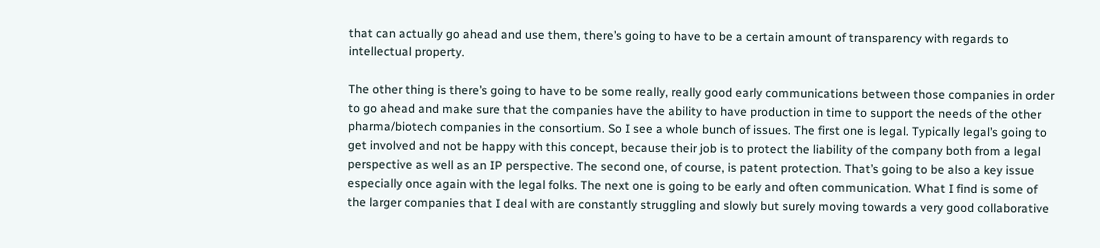that can actually go ahead and use them, there’s going to have to be a certain amount of transparency with regards to intellectual property.

The other thing is there’s going to have to be some really, really good early communications between those companies in order to go ahead and make sure that the companies have the ability to have production in time to support the needs of the other pharma/biotech companies in the consortium. So I see a whole bunch of issues. The first one is legal. Typically legal’s going to get involved and not be happy with this concept, because their job is to protect the liability of the company both from a legal perspective as well as an IP perspective. The second one, of course, is patent protection. That’s going to be also a key issue especially once again with the legal folks. The next one is going to be early and often communication. What I find is some of the larger companies that I deal with are constantly struggling and slowly but surely moving towards a very good collaborative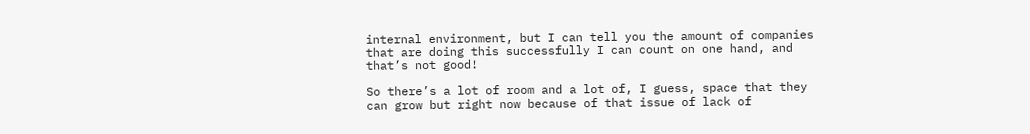internal environment, but I can tell you the amount of companies that are doing this successfully I can count on one hand, and that’s not good!

So there’s a lot of room and a lot of, I guess, space that they can grow but right now because of that issue of lack of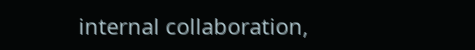internal collaboration,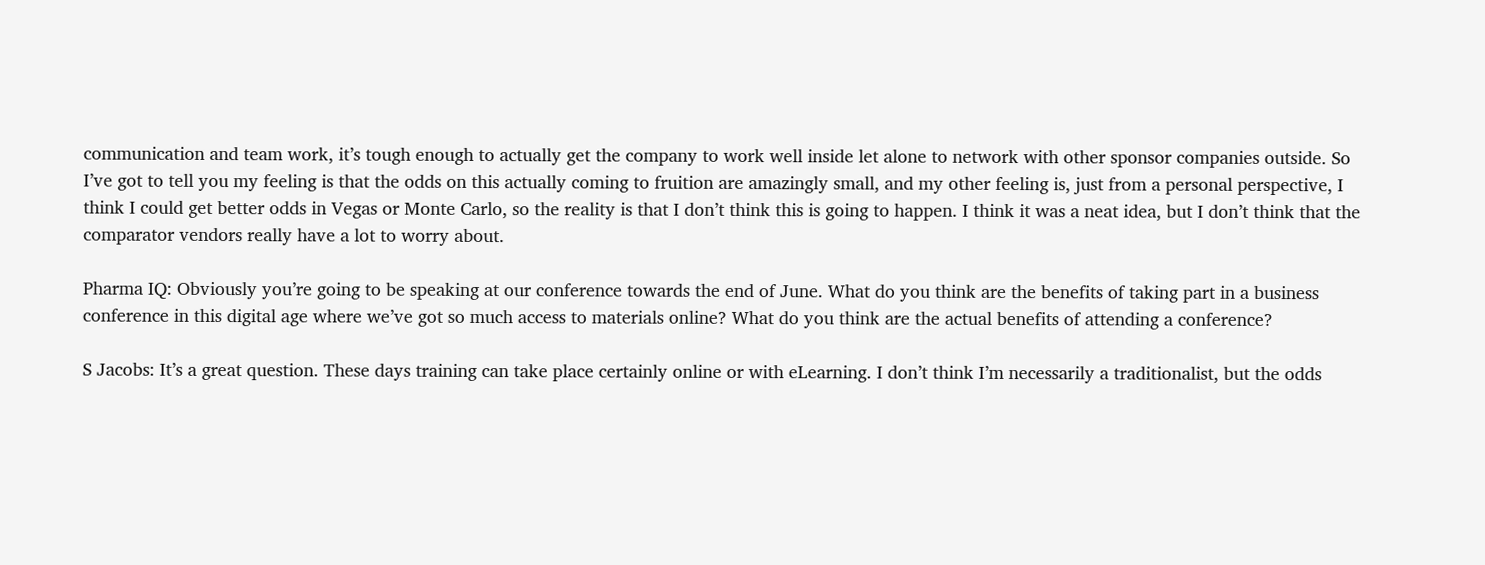communication and team work, it’s tough enough to actually get the company to work well inside let alone to network with other sponsor companies outside. So I’ve got to tell you my feeling is that the odds on this actually coming to fruition are amazingly small, and my other feeling is, just from a personal perspective, I think I could get better odds in Vegas or Monte Carlo, so the reality is that I don’t think this is going to happen. I think it was a neat idea, but I don’t think that the comparator vendors really have a lot to worry about.

Pharma IQ: Obviously you’re going to be speaking at our conference towards the end of June. What do you think are the benefits of taking part in a business conference in this digital age where we’ve got so much access to materials online? What do you think are the actual benefits of attending a conference?

S Jacobs: It’s a great question. These days training can take place certainly online or with eLearning. I don’t think I’m necessarily a traditionalist, but the odds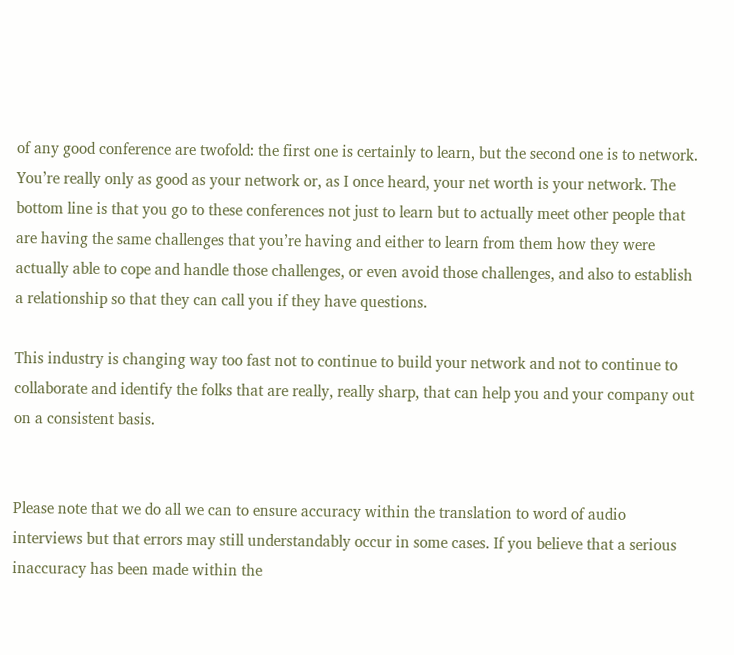of any good conference are twofold: the first one is certainly to learn, but the second one is to network. You’re really only as good as your network or, as I once heard, your net worth is your network. The bottom line is that you go to these conferences not just to learn but to actually meet other people that are having the same challenges that you’re having and either to learn from them how they were actually able to cope and handle those challenges, or even avoid those challenges, and also to establish a relationship so that they can call you if they have questions.

This industry is changing way too fast not to continue to build your network and not to continue to collaborate and identify the folks that are really, really sharp, that can help you and your company out on a consistent basis.


Please note that we do all we can to ensure accuracy within the translation to word of audio interviews but that errors may still understandably occur in some cases. If you believe that a serious inaccuracy has been made within the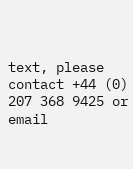text, please contact +44 (0) 207 368 9425 or email